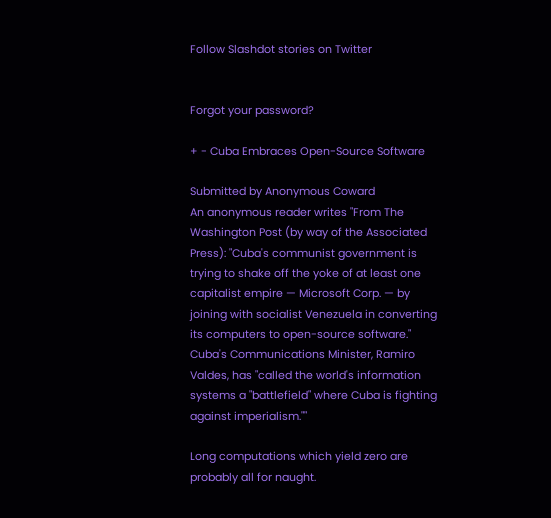Follow Slashdot stories on Twitter


Forgot your password?

+ - Cuba Embraces Open-Source Software

Submitted by Anonymous Coward
An anonymous reader writes "From The Washington Post (by way of the Associated Press): "Cuba's communist government is trying to shake off the yoke of at least one capitalist empire — Microsoft Corp. — by joining with socialist Venezuela in converting its computers to open-source software." Cuba's Communications Minister, Ramiro Valdes, has "called the world's information systems a "battlefield" where Cuba is fighting against imperialism.""

Long computations which yield zero are probably all for naught.